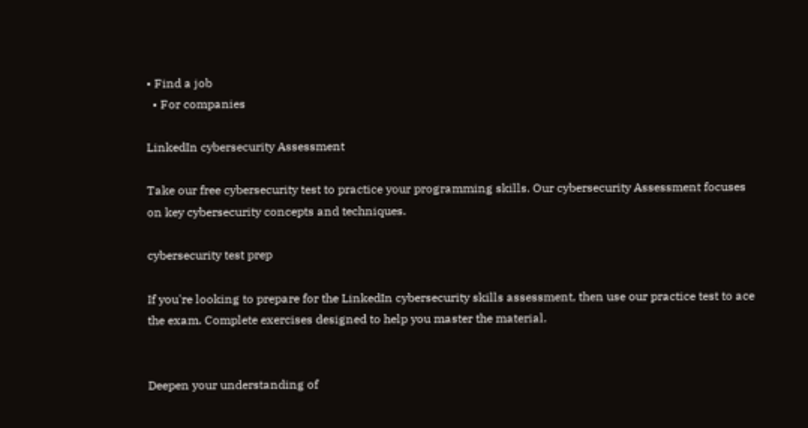• Find a job
  • For companies

LinkedIn cybersecurity Assessment

Take our free cybersecurity test to practice your programming skills. Our cybersecurity Assessment focuses on key cybersecurity concepts and techniques.

cybersecurity test prep

If you're looking to prepare for the LinkedIn cybersecurity skills assessment, then use our practice test to ace the exam. Complete exercises designed to help you master the material.


Deepen your understanding of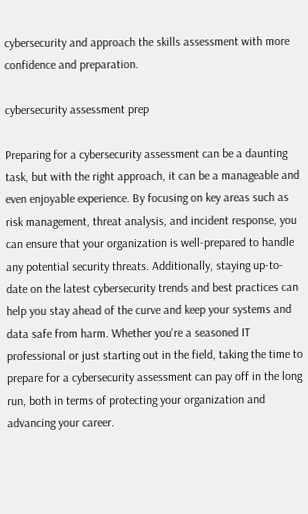cybersecurity and approach the skills assessment with more confidence and preparation.

cybersecurity assessment prep

Preparing for a cybersecurity assessment can be a daunting task, but with the right approach, it can be a manageable and even enjoyable experience. By focusing on key areas such as risk management, threat analysis, and incident response, you can ensure that your organization is well-prepared to handle any potential security threats. Additionally, staying up-to-date on the latest cybersecurity trends and best practices can help you stay ahead of the curve and keep your systems and data safe from harm. Whether you're a seasoned IT professional or just starting out in the field, taking the time to prepare for a cybersecurity assessment can pay off in the long run, both in terms of protecting your organization and advancing your career.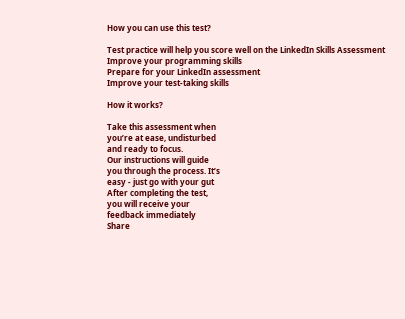How you can use this test?

Test practice will help you score well on the LinkedIn Skills Assessment
Improve your programming skills
Prepare for your LinkedIn assessment
Improve your test-taking skills

How it works?

Take this assessment when
you’re at ease, undisturbed
and ready to focus.
Our instructions will guide
you through the process. It’s
easy - just go with your gut
After completing the test,
you will receive your
feedback immediately
Share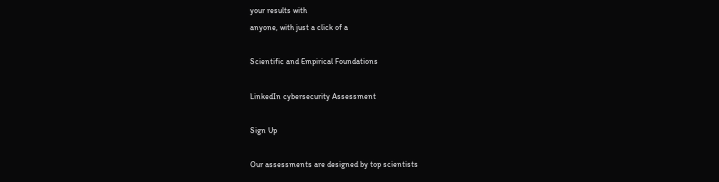your results with
anyone, with just a click of a

Scientific and Empirical Foundations

LinkedIn cybersecurity Assessment

Sign Up

Our assessments are designed by top scientists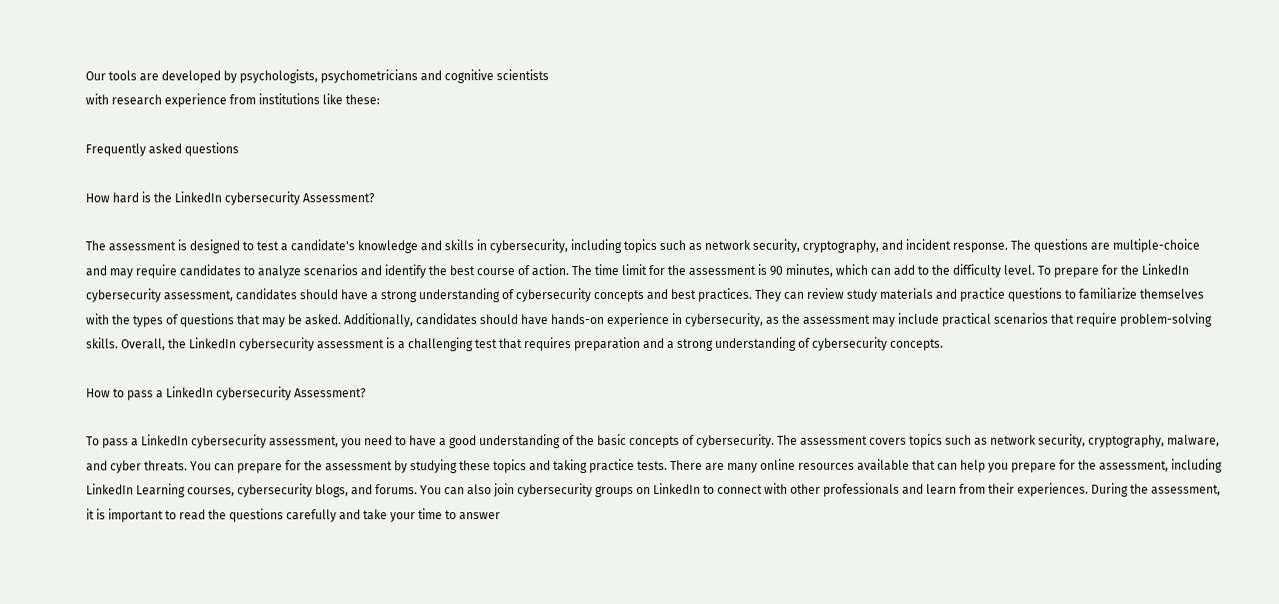Our tools are developed by psychologists, psychometricians and cognitive scientists
with research experience from institutions like these:

Frequently asked questions

How hard is the LinkedIn cybersecurity Assessment?

The assessment is designed to test a candidate's knowledge and skills in cybersecurity, including topics such as network security, cryptography, and incident response. The questions are multiple-choice and may require candidates to analyze scenarios and identify the best course of action. The time limit for the assessment is 90 minutes, which can add to the difficulty level. To prepare for the LinkedIn cybersecurity assessment, candidates should have a strong understanding of cybersecurity concepts and best practices. They can review study materials and practice questions to familiarize themselves with the types of questions that may be asked. Additionally, candidates should have hands-on experience in cybersecurity, as the assessment may include practical scenarios that require problem-solving skills. Overall, the LinkedIn cybersecurity assessment is a challenging test that requires preparation and a strong understanding of cybersecurity concepts.

How to pass a LinkedIn cybersecurity Assessment?

To pass a LinkedIn cybersecurity assessment, you need to have a good understanding of the basic concepts of cybersecurity. The assessment covers topics such as network security, cryptography, malware, and cyber threats. You can prepare for the assessment by studying these topics and taking practice tests. There are many online resources available that can help you prepare for the assessment, including LinkedIn Learning courses, cybersecurity blogs, and forums. You can also join cybersecurity groups on LinkedIn to connect with other professionals and learn from their experiences. During the assessment, it is important to read the questions carefully and take your time to answer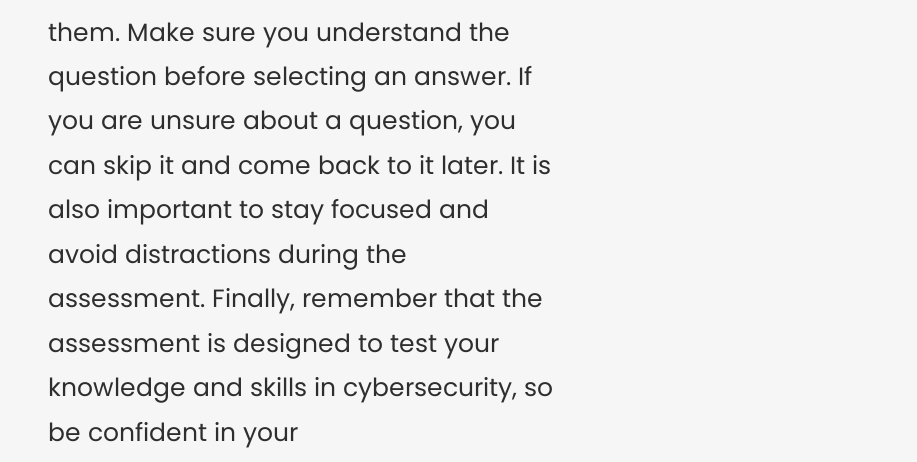them. Make sure you understand the question before selecting an answer. If you are unsure about a question, you can skip it and come back to it later. It is also important to stay focused and avoid distractions during the assessment. Finally, remember that the assessment is designed to test your knowledge and skills in cybersecurity, so be confident in your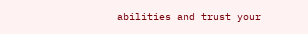abilities and trust your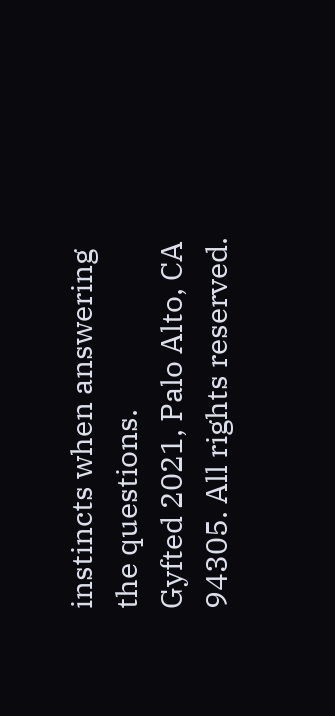instincts when answering the questions.
Gyfted 2021, Palo Alto, CA 94305. All rights reserved.